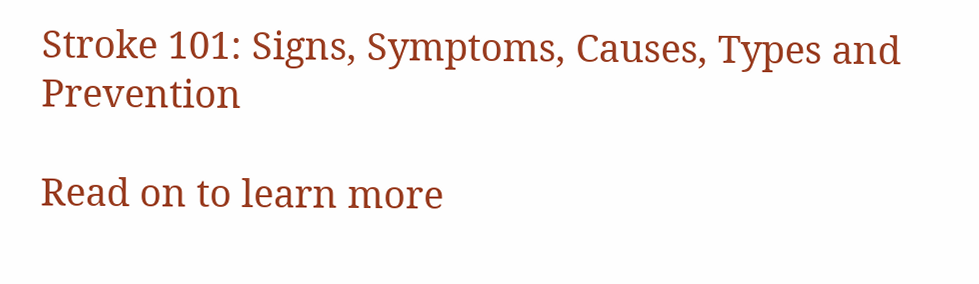Stroke 101: Signs, Symptoms, Causes, Types and Prevention

Read on to learn more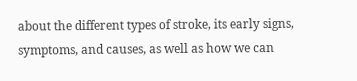about the different types of stroke, its early signs, symptoms, and causes, as well as how we can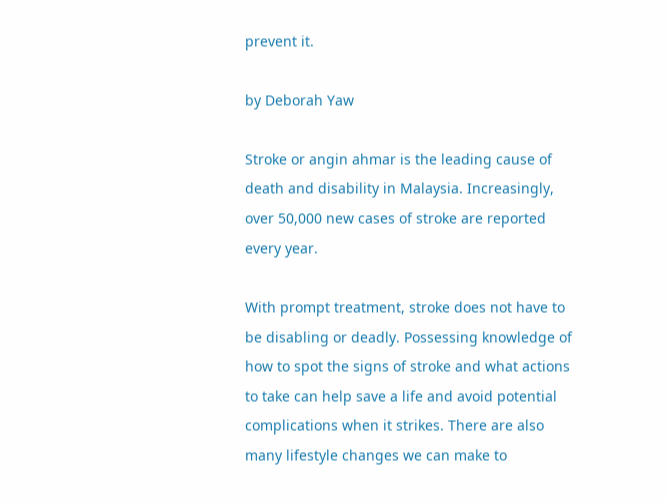prevent it.

by Deborah Yaw

Stroke or angin ahmar is the leading cause of death and disability in Malaysia. Increasingly, over 50,000 new cases of stroke are reported every year.

With prompt treatment, stroke does not have to be disabling or deadly. Possessing knowledge of how to spot the signs of stroke and what actions to take can help save a life and avoid potential complications when it strikes. There are also many lifestyle changes we can make to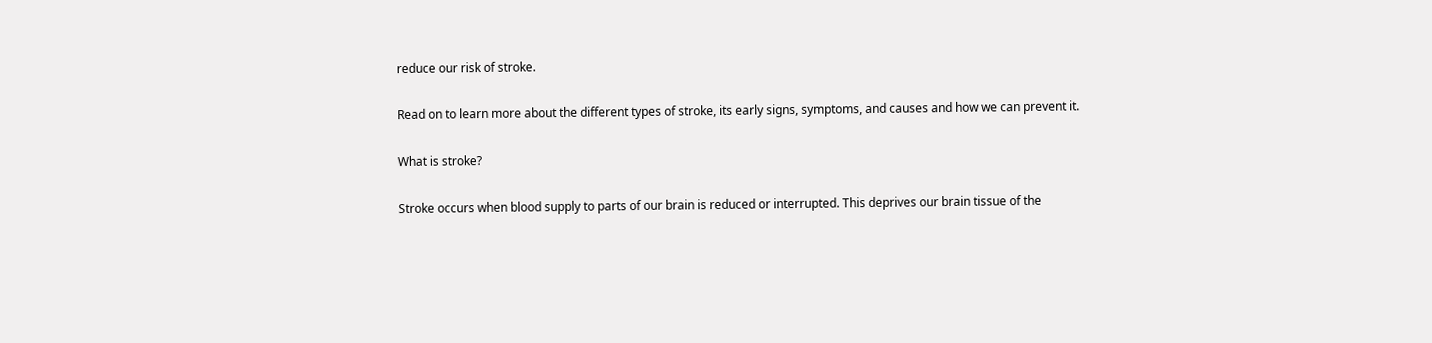reduce our risk of stroke.

Read on to learn more about the different types of stroke, its early signs, symptoms, and causes and how we can prevent it.

What is stroke?

Stroke occurs when blood supply to parts of our brain is reduced or interrupted. This deprives our brain tissue of the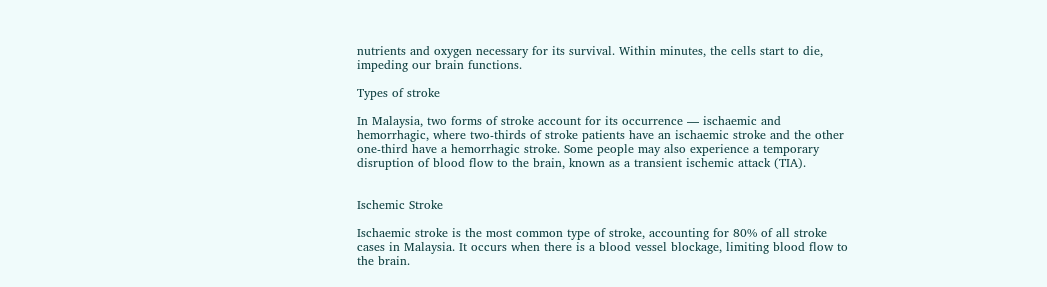nutrients and oxygen necessary for its survival. Within minutes, the cells start to die, impeding our brain functions.

Types of stroke

In Malaysia, two forms of stroke account for its occurrence — ischaemic and hemorrhagic, where two-thirds of stroke patients have an ischaemic stroke and the other one-third have a hemorrhagic stroke. Some people may also experience a temporary disruption of blood flow to the brain, known as a transient ischemic attack (TIA).


Ischemic Stroke

Ischaemic stroke is the most common type of stroke, accounting for 80% of all stroke cases in Malaysia. It occurs when there is a blood vessel blockage, limiting blood flow to the brain.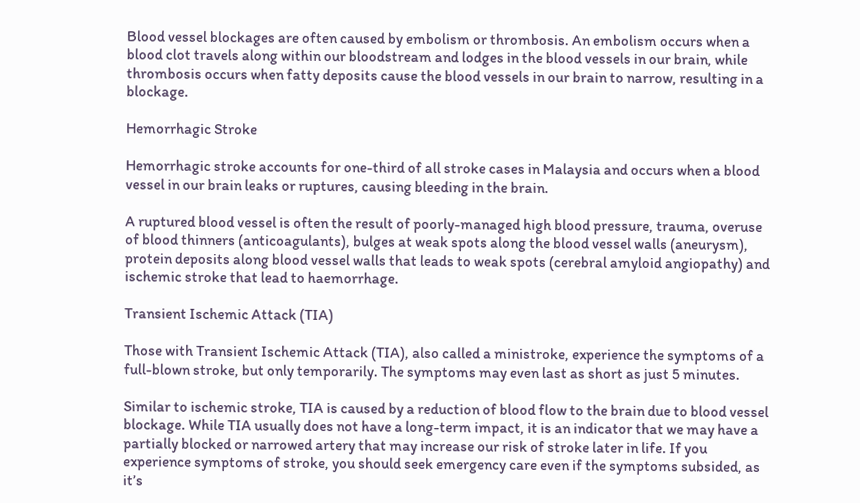Blood vessel blockages are often caused by embolism or thrombosis. An embolism occurs when a blood clot travels along within our bloodstream and lodges in the blood vessels in our brain, while thrombosis occurs when fatty deposits cause the blood vessels in our brain to narrow, resulting in a blockage.

Hemorrhagic Stroke

Hemorrhagic stroke accounts for one-third of all stroke cases in Malaysia and occurs when a blood vessel in our brain leaks or ruptures, causing bleeding in the brain.

A ruptured blood vessel is often the result of poorly-managed high blood pressure, trauma, overuse of blood thinners (anticoagulants), bulges at weak spots along the blood vessel walls (aneurysm), protein deposits along blood vessel walls that leads to weak spots (cerebral amyloid angiopathy) and ischemic stroke that lead to haemorrhage.

Transient Ischemic Attack (TIA)

Those with Transient Ischemic Attack (TIA), also called a ministroke, experience the symptoms of a full-blown stroke, but only temporarily. The symptoms may even last as short as just 5 minutes.

Similar to ischemic stroke, TIA is caused by a reduction of blood flow to the brain due to blood vessel blockage. While TIA usually does not have a long-term impact, it is an indicator that we may have a partially blocked or narrowed artery that may increase our risk of stroke later in life. If you experience symptoms of stroke, you should seek emergency care even if the symptoms subsided, as it’s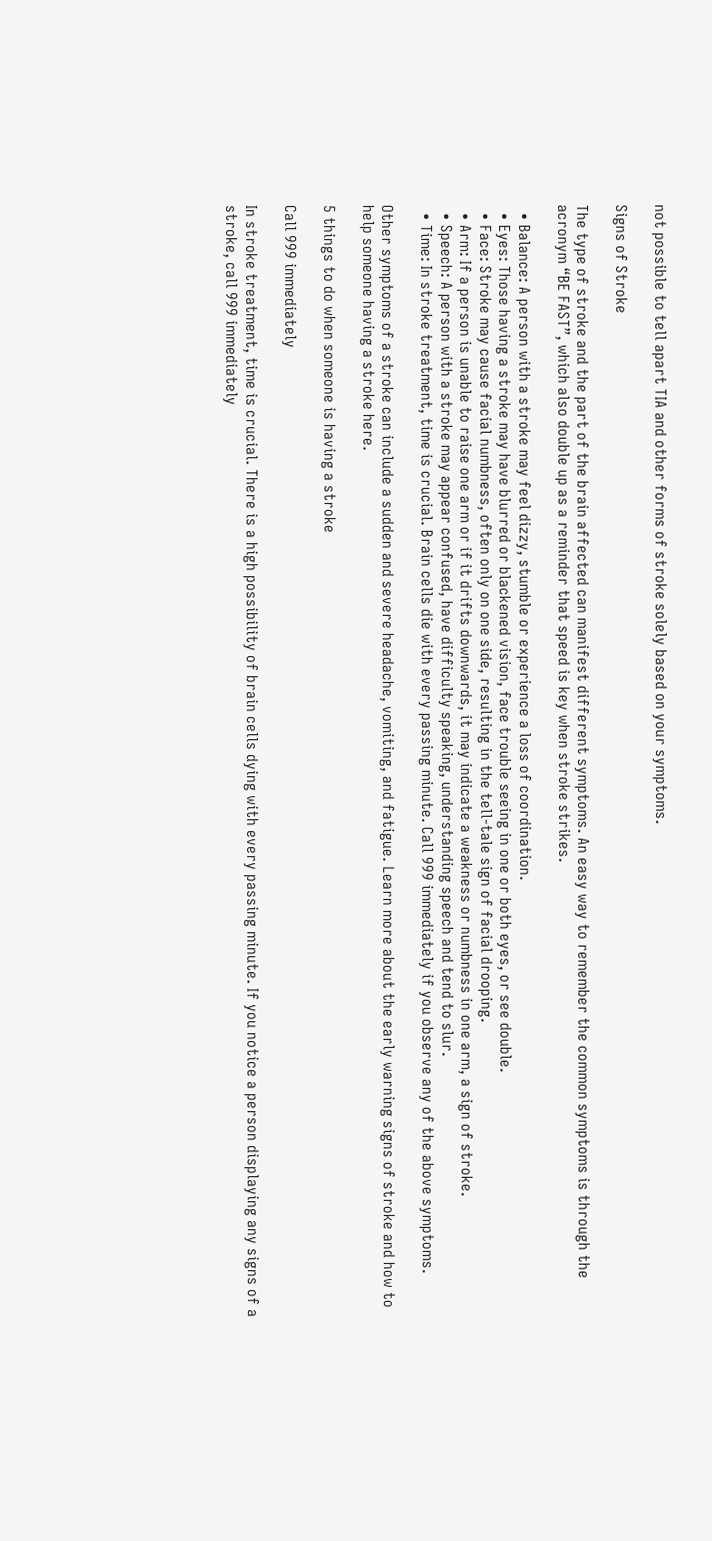not possible to tell apart TIA and other forms of stroke solely based on your symptoms.

Signs of Stroke

The type of stroke and the part of the brain affected can manifest different symptoms. An easy way to remember the common symptoms is through the acronym “BE FAST”, which also double up as a reminder that speed is key when stroke strikes.

  • Balance: A person with a stroke may feel dizzy, stumble or experience a loss of coordination.
  • Eyes: Those having a stroke may have blurred or blackened vision, face trouble seeing in one or both eyes, or see double.
  • Face: Stroke may cause facial numbness, often only on one side, resulting in the tell-tale sign of facial drooping.
  • Arm: If a person is unable to raise one arm or if it drifts downwards, it may indicate a weakness or numbness in one arm, a sign of stroke.
  • Speech: A person with a stroke may appear confused, have difficulty speaking, understanding speech and tend to slur.
  • Time: In stroke treatment, time is crucial. Brain cells die with every passing minute. Call 999 immediately if you observe any of the above symptoms.

Other symptoms of a stroke can include a sudden and severe headache, vomiting, and fatigue. Learn more about the early warning signs of stroke and how to help someone having a stroke here.

5 things to do when someone is having a stroke

Call 999 immediately

In stroke treatment, time is crucial. There is a high possibility of brain cells dying with every passing minute. If you notice a person displaying any signs of a stroke, call 999 immediately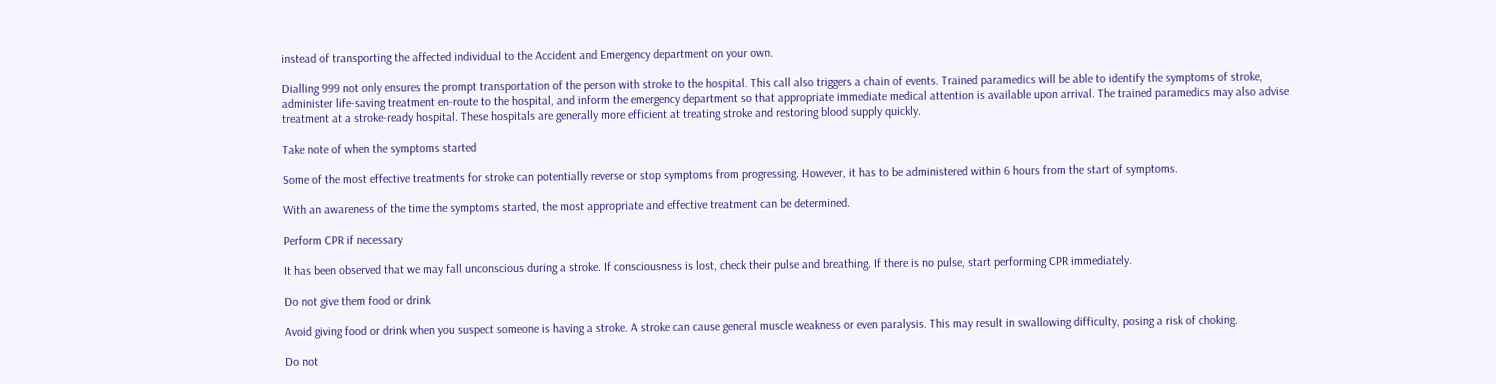instead of transporting the affected individual to the Accident and Emergency department on your own.

Dialling 999 not only ensures the prompt transportation of the person with stroke to the hospital. This call also triggers a chain of events. Trained paramedics will be able to identify the symptoms of stroke, administer life-saving treatment en-route to the hospital, and inform the emergency department so that appropriate immediate medical attention is available upon arrival. The trained paramedics may also advise treatment at a stroke-ready hospital. These hospitals are generally more efficient at treating stroke and restoring blood supply quickly.

Take note of when the symptoms started

Some of the most effective treatments for stroke can potentially reverse or stop symptoms from progressing. However, it has to be administered within 6 hours from the start of symptoms.

With an awareness of the time the symptoms started, the most appropriate and effective treatment can be determined.

Perform CPR if necessary

It has been observed that we may fall unconscious during a stroke. If consciousness is lost, check their pulse and breathing. If there is no pulse, start performing CPR immediately.

Do not give them food or drink

Avoid giving food or drink when you suspect someone is having a stroke. A stroke can cause general muscle weakness or even paralysis. This may result in swallowing difficulty, posing a risk of choking.

Do not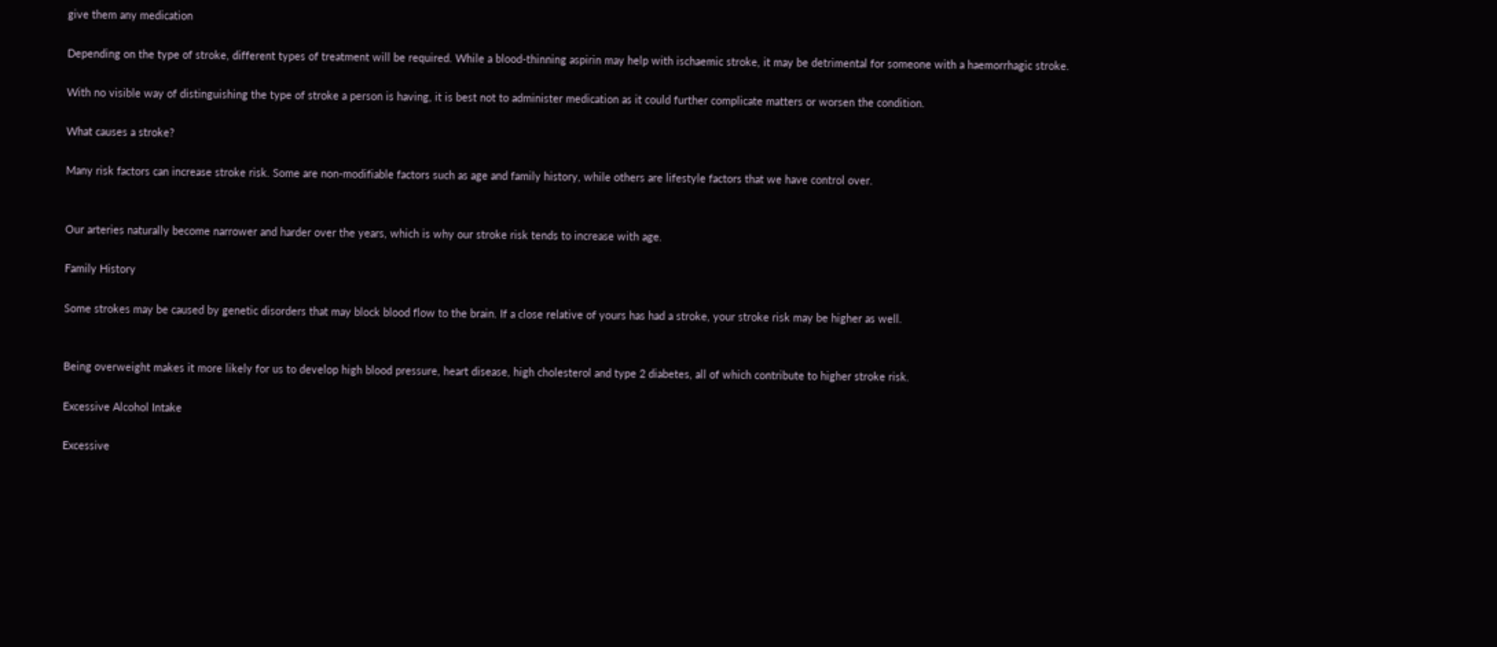give them any medication

Depending on the type of stroke, different types of treatment will be required. While a blood-thinning aspirin may help with ischaemic stroke, it may be detrimental for someone with a haemorrhagic stroke.

With no visible way of distinguishing the type of stroke a person is having, it is best not to administer medication as it could further complicate matters or worsen the condition.

What causes a stroke?

Many risk factors can increase stroke risk. Some are non-modifiable factors such as age and family history, while others are lifestyle factors that we have control over.


Our arteries naturally become narrower and harder over the years, which is why our stroke risk tends to increase with age.

Family History

Some strokes may be caused by genetic disorders that may block blood flow to the brain. If a close relative of yours has had a stroke, your stroke risk may be higher as well.


Being overweight makes it more likely for us to develop high blood pressure, heart disease, high cholesterol and type 2 diabetes, all of which contribute to higher stroke risk.

Excessive Alcohol Intake

Excessive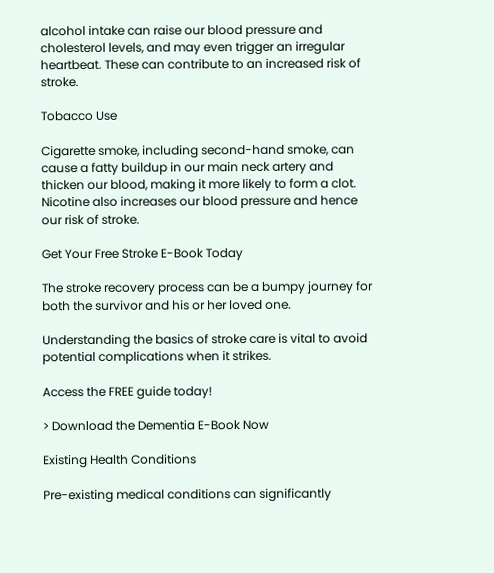alcohol intake can raise our blood pressure and cholesterol levels, and may even trigger an irregular heartbeat. These can contribute to an increased risk of stroke.

Tobacco Use

Cigarette smoke, including second-hand smoke, can cause a fatty buildup in our main neck artery and thicken our blood, making it more likely to form a clot. Nicotine also increases our blood pressure and hence our risk of stroke.

Get Your Free Stroke E-Book Today

The stroke recovery process can be a bumpy journey for both the survivor and his or her loved one.

Understanding the basics of stroke care is vital to avoid potential complications when it strikes.

Access the FREE guide today!

> Download the Dementia E-Book Now

Existing Health Conditions

Pre-existing medical conditions can significantly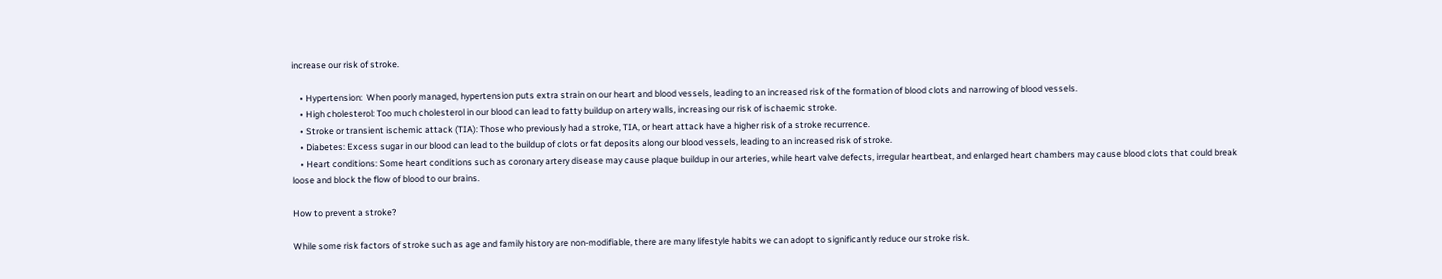increase our risk of stroke.

    • Hypertension:  When poorly managed, hypertension puts extra strain on our heart and blood vessels, leading to an increased risk of the formation of blood clots and narrowing of blood vessels.
    • High cholesterol: Too much cholesterol in our blood can lead to fatty buildup on artery walls, increasing our risk of ischaemic stroke.
    • Stroke or transient ischemic attack (TIA): Those who previously had a stroke, TIA, or heart attack have a higher risk of a stroke recurrence.
    • Diabetes: Excess sugar in our blood can lead to the buildup of clots or fat deposits along our blood vessels, leading to an increased risk of stroke.
    • Heart conditions: Some heart conditions such as coronary artery disease may cause plaque buildup in our arteries, while heart valve defects, irregular heartbeat, and enlarged heart chambers may cause blood clots that could break loose and block the flow of blood to our brains.

How to prevent a stroke?

While some risk factors of stroke such as age and family history are non-modifiable, there are many lifestyle habits we can adopt to significantly reduce our stroke risk.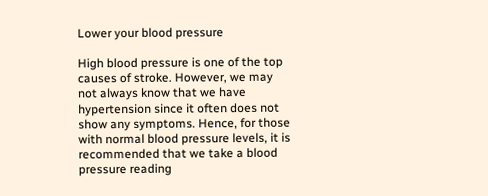Lower your blood pressure

High blood pressure is one of the top causes of stroke. However, we may not always know that we have hypertension since it often does not show any symptoms. Hence, for those with normal blood pressure levels, it is recommended that we take a blood pressure reading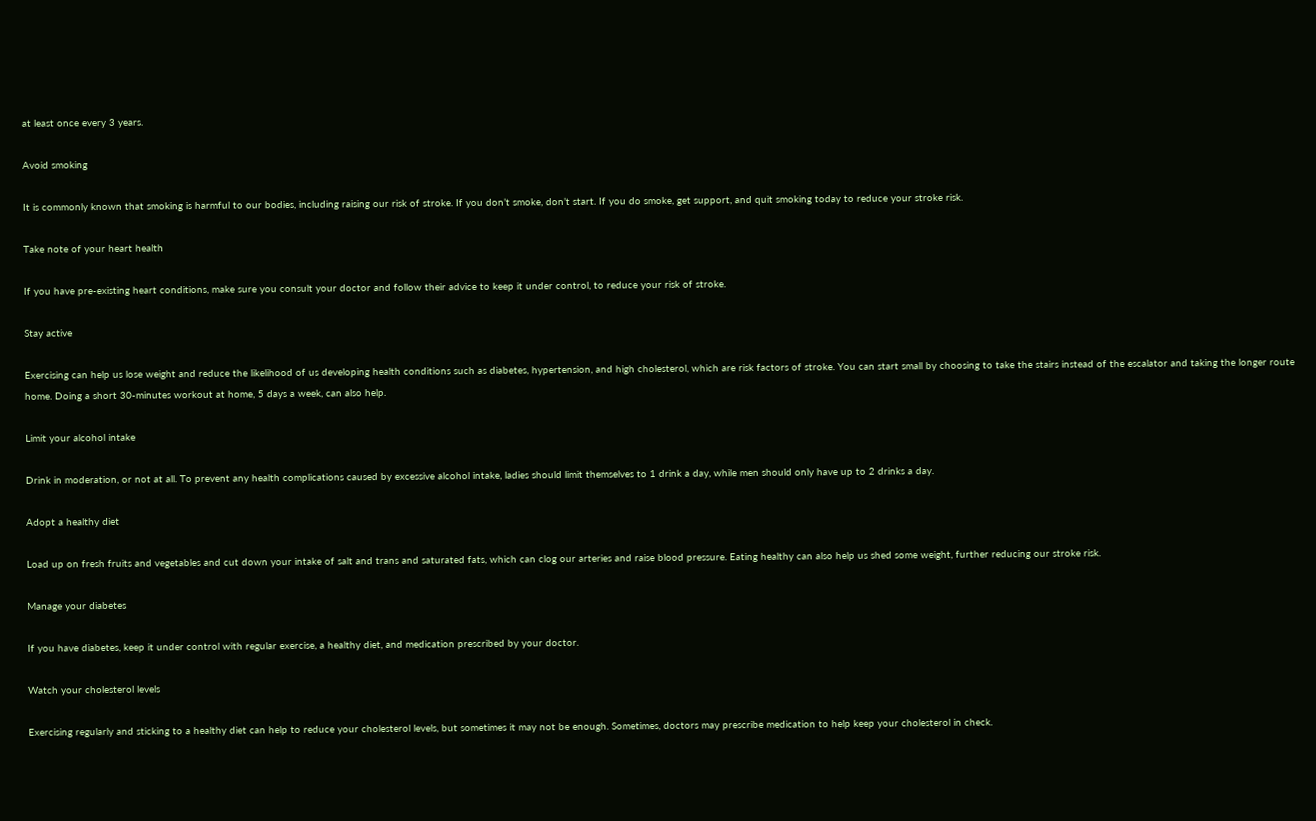at least once every 3 years.

Avoid smoking

It is commonly known that smoking is harmful to our bodies, including raising our risk of stroke. If you don’t smoke, don’t start. If you do smoke, get support, and quit smoking today to reduce your stroke risk.

Take note of your heart health

If you have pre-existing heart conditions, make sure you consult your doctor and follow their advice to keep it under control, to reduce your risk of stroke.

Stay active

Exercising can help us lose weight and reduce the likelihood of us developing health conditions such as diabetes, hypertension, and high cholesterol, which are risk factors of stroke. You can start small by choosing to take the stairs instead of the escalator and taking the longer route home. Doing a short 30-minutes workout at home, 5 days a week, can also help.

Limit your alcohol intake

Drink in moderation, or not at all. To prevent any health complications caused by excessive alcohol intake, ladies should limit themselves to 1 drink a day, while men should only have up to 2 drinks a day.

Adopt a healthy diet

Load up on fresh fruits and vegetables and cut down your intake of salt and trans and saturated fats, which can clog our arteries and raise blood pressure. Eating healthy can also help us shed some weight, further reducing our stroke risk.

Manage your diabetes

If you have diabetes, keep it under control with regular exercise, a healthy diet, and medication prescribed by your doctor.

Watch your cholesterol levels

Exercising regularly and sticking to a healthy diet can help to reduce your cholesterol levels, but sometimes it may not be enough. Sometimes, doctors may prescribe medication to help keep your cholesterol in check.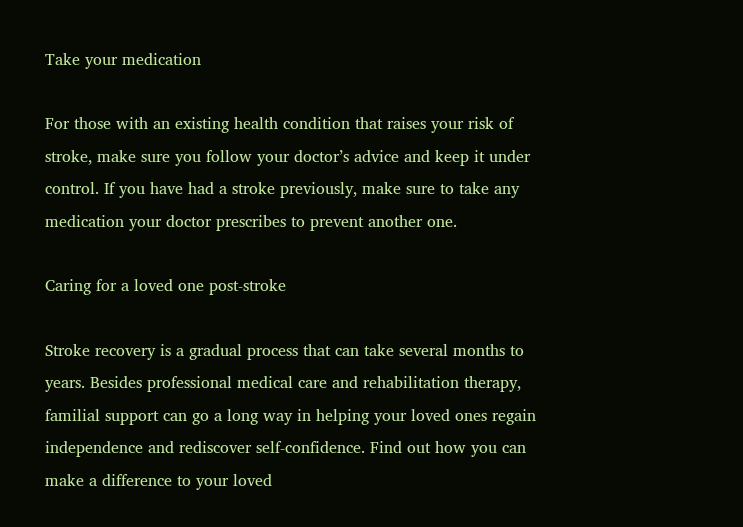Take your medication

For those with an existing health condition that raises your risk of stroke, make sure you follow your doctor’s advice and keep it under control. If you have had a stroke previously, make sure to take any medication your doctor prescribes to prevent another one.

Caring for a loved one post-stroke

Stroke recovery is a gradual process that can take several months to years. Besides professional medical care and rehabilitation therapy, familial support can go a long way in helping your loved ones regain independence and rediscover self-confidence. Find out how you can make a difference to your loved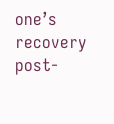one’s recovery post-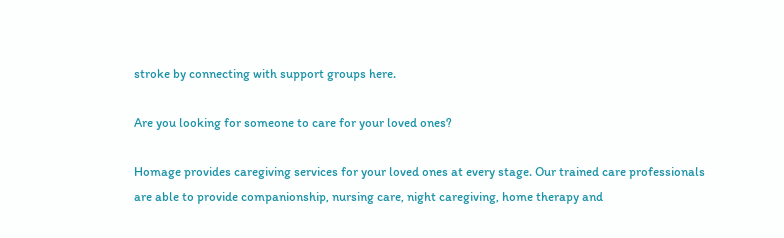stroke by connecting with support groups here.

Are you looking for someone to care for your loved ones?

Homage provides caregiving services for your loved ones at every stage. Our trained care professionals are able to provide companionship, nursing care, night caregiving, home therapy and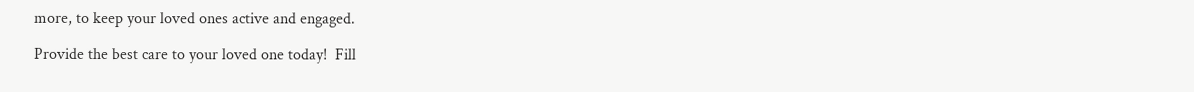more, to keep your loved ones active and engaged.

Provide the best care to your loved one today!  Fill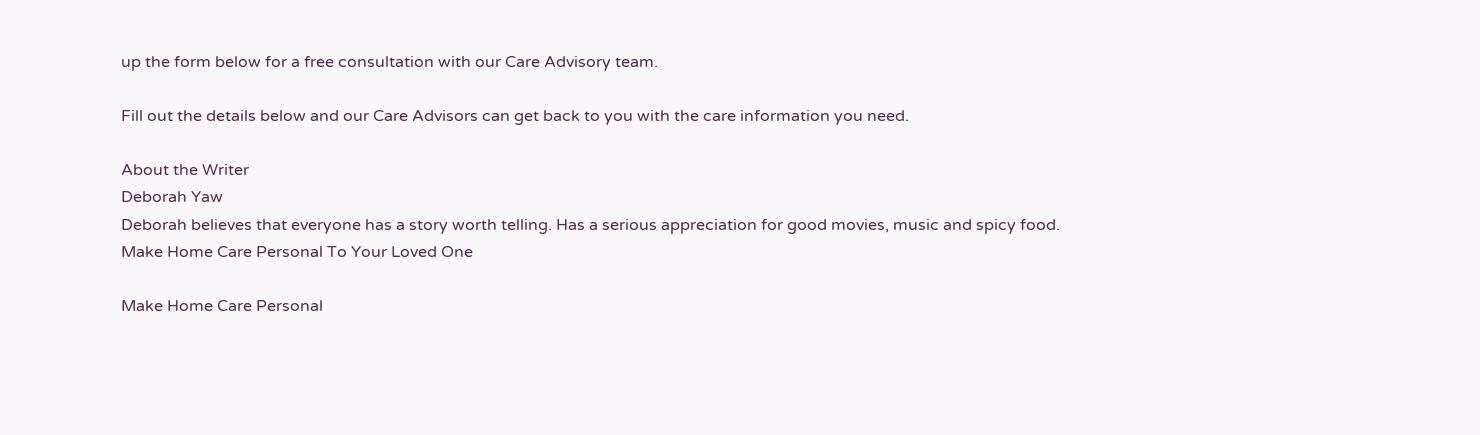up the form below for a free consultation with our Care Advisory team.

Fill out the details below and our Care Advisors can get back to you with the care information you need.

About the Writer
Deborah Yaw
Deborah believes that everyone has a story worth telling. Has a serious appreciation for good movies, music and spicy food.
Make Home Care Personal To Your Loved One

Make Home Care Personal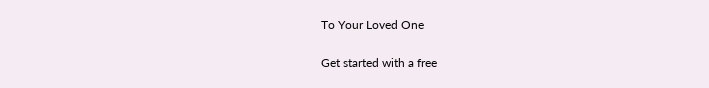To Your Loved One

Get started with a free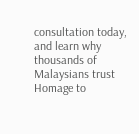consultation today, and learn why thousands of Malaysians trust Homage to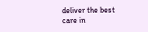deliver the best care in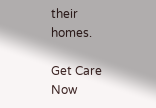their homes.

Get Care Now